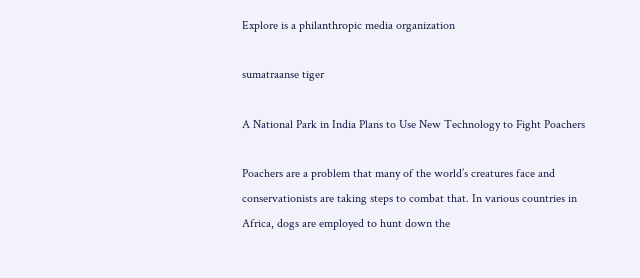Explore is a philanthropic media organization

sumatraanse tiger

A National Park in India Plans to Use New Technology to Fight Poachers

Poachers are a problem that many of the world’s creatures face and conservationists are taking steps to combat that. In various countries in Africa, dogs are employed to hunt down the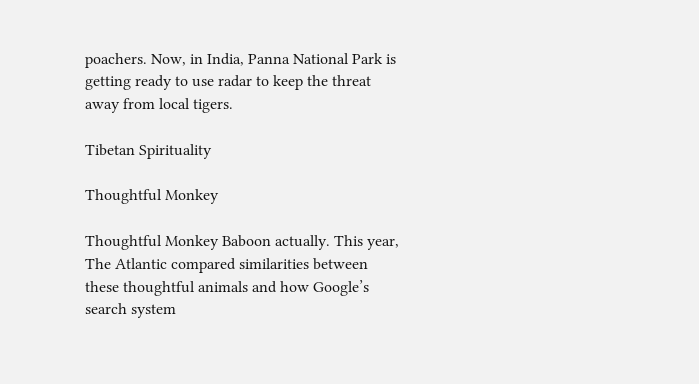poachers. Now, in India, Panna National Park is getting ready to use radar to keep the threat away from local tigers.

Tibetan Spirituality

Thoughtful Monkey

Thoughtful Monkey Baboon actually. This year, The Atlantic compared similarities between these thoughtful animals and how Google’s search system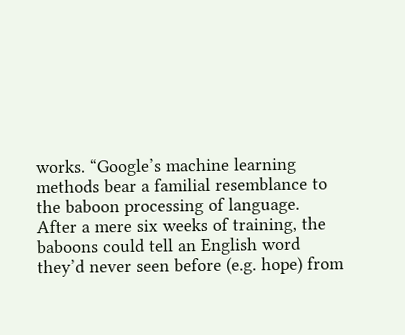works. “Google’s machine learning methods bear a familial resemblance to the baboon processing of language. After a mere six weeks of training, the baboons could tell an English word they’d never seen before (e.g. hope) from